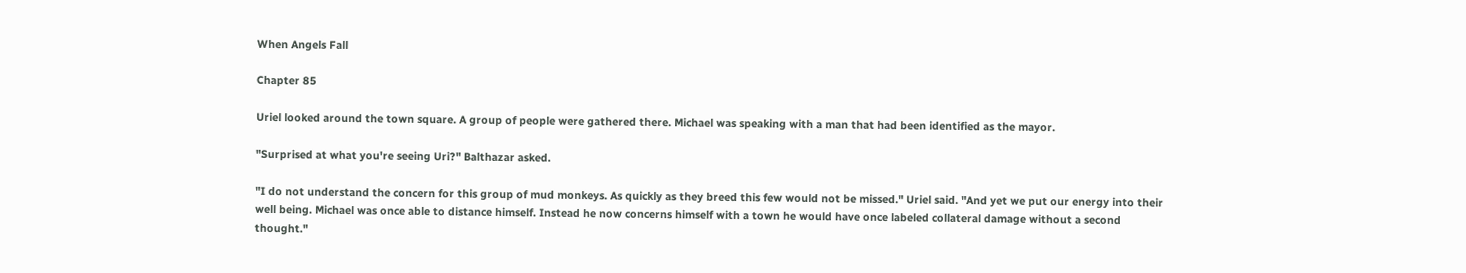When Angels Fall

Chapter 85

Uriel looked around the town square. A group of people were gathered there. Michael was speaking with a man that had been identified as the mayor.

"Surprised at what you're seeing Uri?" Balthazar asked.

"I do not understand the concern for this group of mud monkeys. As quickly as they breed this few would not be missed." Uriel said. "And yet we put our energy into their well being. Michael was once able to distance himself. Instead he now concerns himself with a town he would have once labeled collateral damage without a second thought."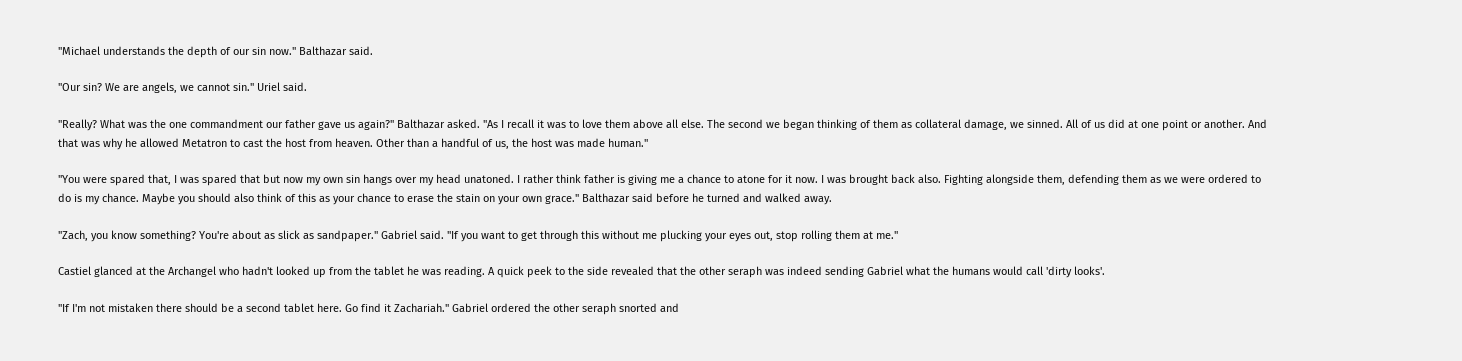"Michael understands the depth of our sin now." Balthazar said.

"Our sin? We are angels, we cannot sin." Uriel said.

"Really? What was the one commandment our father gave us again?" Balthazar asked. "As I recall it was to love them above all else. The second we began thinking of them as collateral damage, we sinned. All of us did at one point or another. And that was why he allowed Metatron to cast the host from heaven. Other than a handful of us, the host was made human."

"You were spared that, I was spared that but now my own sin hangs over my head unatoned. I rather think father is giving me a chance to atone for it now. I was brought back also. Fighting alongside them, defending them as we were ordered to do is my chance. Maybe you should also think of this as your chance to erase the stain on your own grace." Balthazar said before he turned and walked away.

"Zach, you know something? You're about as slick as sandpaper." Gabriel said. "If you want to get through this without me plucking your eyes out, stop rolling them at me."

Castiel glanced at the Archangel who hadn't looked up from the tablet he was reading. A quick peek to the side revealed that the other seraph was indeed sending Gabriel what the humans would call 'dirty looks'.

"If I'm not mistaken there should be a second tablet here. Go find it Zachariah." Gabriel ordered the other seraph snorted and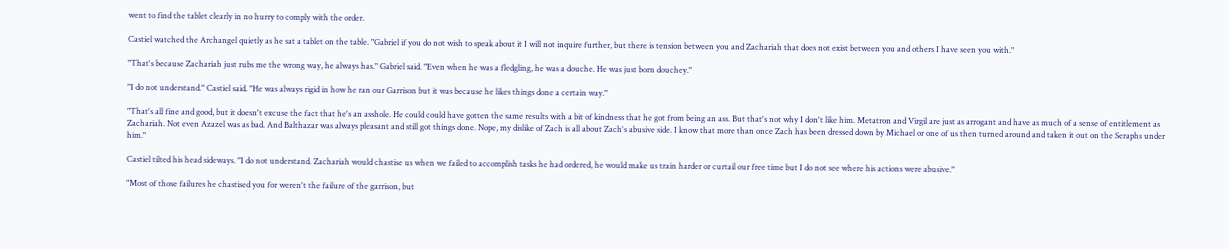went to find the tablet clearly in no hurry to comply with the order.

Castiel watched the Archangel quietly as he sat a tablet on the table. "Gabriel if you do not wish to speak about it I will not inquire further, but there is tension between you and Zachariah that does not exist between you and others I have seen you with."

"That's because Zachariah just rubs me the wrong way, he always has." Gabriel said. "Even when he was a fledgling, he was a douche. He was just born douchey."

"I do not understand." Castiel said. "He was always rigid in how he ran our Garrison but it was because he likes things done a certain way."

"That's all fine and good, but it doesn't excuse the fact that he's an asshole. He could could have gotten the same results with a bit of kindness that he got from being an ass. But that's not why I don't like him. Metatron and Virgil are just as arrogant and have as much of a sense of entitlement as Zachariah. Not even Azazel was as bad. And Balthazar was always pleasant and still got things done. Nope, my dislike of Zach is all about Zach's abusive side. I know that more than once Zach has been dressed down by Michael or one of us then turned around and taken it out on the Seraphs under him."

Castiel tilted his head sideways. "I do not understand. Zachariah would chastise us when we failed to accomplish tasks he had ordered, he would make us train harder or curtail our free time but I do not see where his actions were abusive."

"Most of those failures he chastised you for weren't the failure of the garrison, but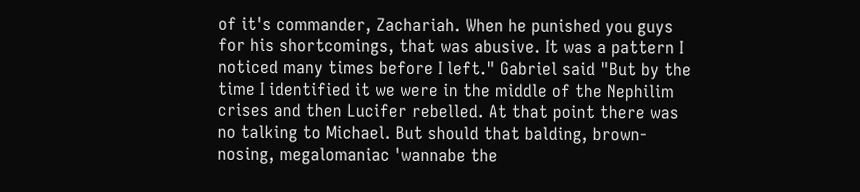of it's commander, Zachariah. When he punished you guys for his shortcomings, that was abusive. It was a pattern I noticed many times before I left." Gabriel said "But by the time I identified it we were in the middle of the Nephilim crises and then Lucifer rebelled. At that point there was no talking to Michael. But should that balding, brown-nosing, megalomaniac 'wannabe the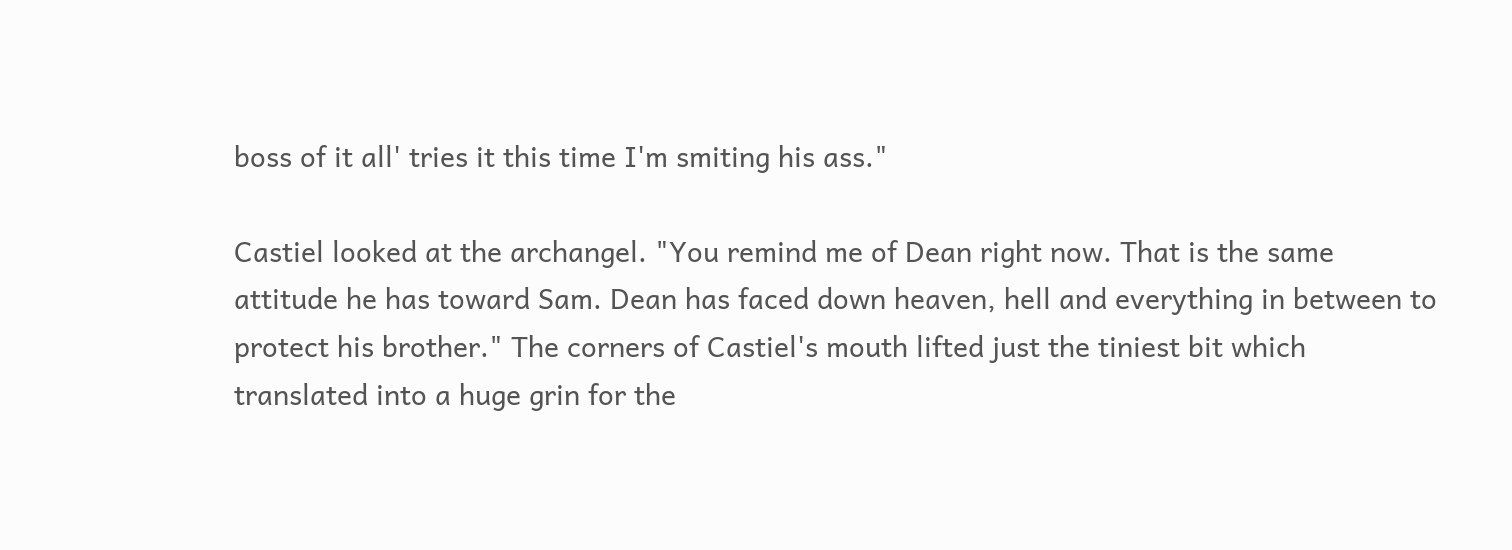boss of it all' tries it this time I'm smiting his ass."

Castiel looked at the archangel. "You remind me of Dean right now. That is the same attitude he has toward Sam. Dean has faced down heaven, hell and everything in between to protect his brother." The corners of Castiel's mouth lifted just the tiniest bit which translated into a huge grin for the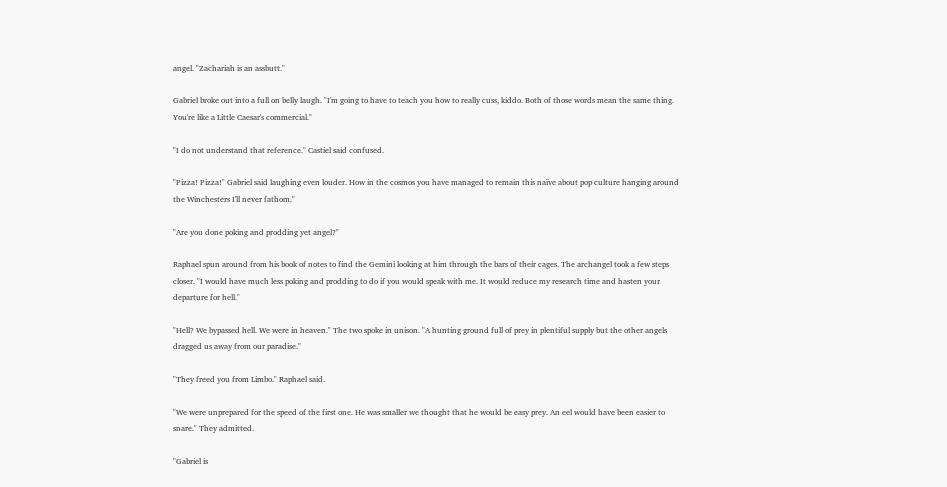angel. "Zachariah is an assbutt."

Gabriel broke out into a full on belly laugh. "I'm going to have to teach you how to really cuss, kiddo. Both of those words mean the same thing. You're like a Little Caesar's commercial."

"I do not understand that reference." Castiel said confused.

"Pizza! Pizza!" Gabriel said laughing even louder. How in the cosmos you have managed to remain this naïve about pop culture hanging around the Winchesters I'll never fathom."

"Are you done poking and prodding yet angel?"

Raphael spun around from his book of notes to find the Gemini looking at him through the bars of their cages. The archangel took a few steps closer. "I would have much less poking and prodding to do if you would speak with me. It would reduce my research time and hasten your departure for hell."

"Hell? We bypassed hell. We were in heaven." The two spoke in unison. "A hunting ground full of prey in plentiful supply but the other angels dragged us away from our paradise."

"They freed you from Limbo." Raphael said.

"We were unprepared for the speed of the first one. He was smaller we thought that he would be easy prey. An eel would have been easier to snare." They admitted.

"Gabriel is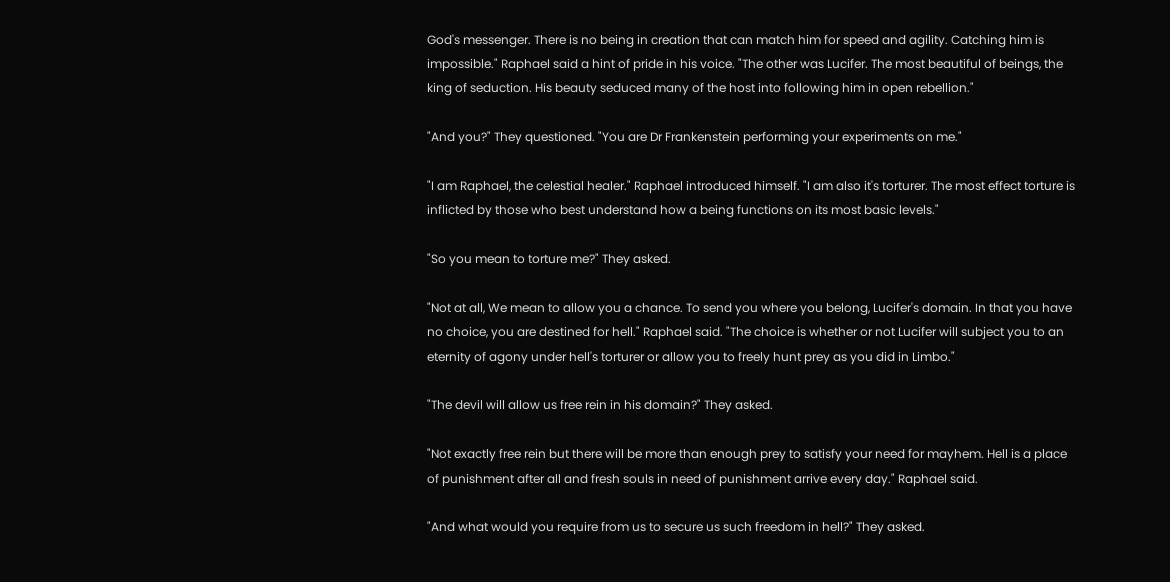God's messenger. There is no being in creation that can match him for speed and agility. Catching him is impossible." Raphael said a hint of pride in his voice. "The other was Lucifer. The most beautiful of beings, the king of seduction. His beauty seduced many of the host into following him in open rebellion."

"And you?" They questioned. "You are Dr Frankenstein performing your experiments on me."

"I am Raphael, the celestial healer." Raphael introduced himself. "I am also it's torturer. The most effect torture is inflicted by those who best understand how a being functions on its most basic levels."

"So you mean to torture me?" They asked.

"Not at all, We mean to allow you a chance. To send you where you belong, Lucifer's domain. In that you have no choice, you are destined for hell." Raphael said. "The choice is whether or not Lucifer will subject you to an eternity of agony under hell's torturer or allow you to freely hunt prey as you did in Limbo."

"The devil will allow us free rein in his domain?" They asked.

"Not exactly free rein but there will be more than enough prey to satisfy your need for mayhem. Hell is a place of punishment after all and fresh souls in need of punishment arrive every day." Raphael said.

"And what would you require from us to secure us such freedom in hell?" They asked.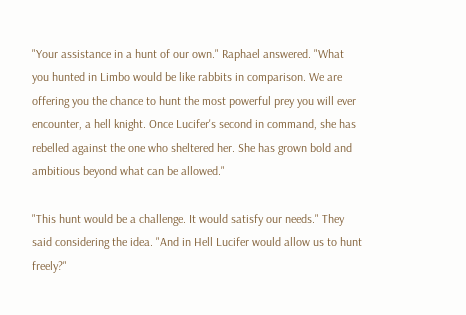"Your assistance in a hunt of our own." Raphael answered. "What you hunted in Limbo would be like rabbits in comparison. We are offering you the chance to hunt the most powerful prey you will ever encounter, a hell knight. Once Lucifer's second in command, she has rebelled against the one who sheltered her. She has grown bold and ambitious beyond what can be allowed."

"This hunt would be a challenge. It would satisfy our needs." They said considering the idea. "And in Hell Lucifer would allow us to hunt freely?"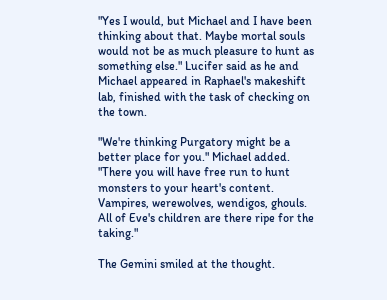"Yes I would, but Michael and I have been thinking about that. Maybe mortal souls would not be as much pleasure to hunt as something else." Lucifer said as he and Michael appeared in Raphael's makeshift lab, finished with the task of checking on the town.

"We're thinking Purgatory might be a better place for you." Michael added. "There you will have free run to hunt monsters to your heart's content. Vampires, werewolves, wendigos, ghouls. All of Eve's children are there ripe for the taking."

The Gemini smiled at the thought.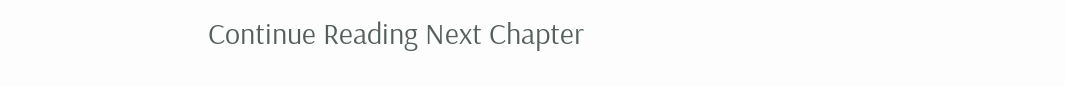Continue Reading Next Chapter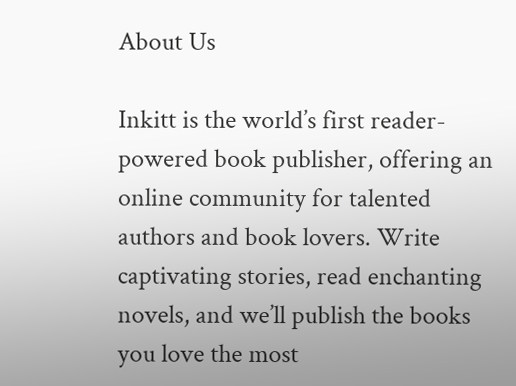About Us

Inkitt is the world’s first reader-powered book publisher, offering an online community for talented authors and book lovers. Write captivating stories, read enchanting novels, and we’ll publish the books you love the most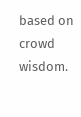based on crowd wisdom.